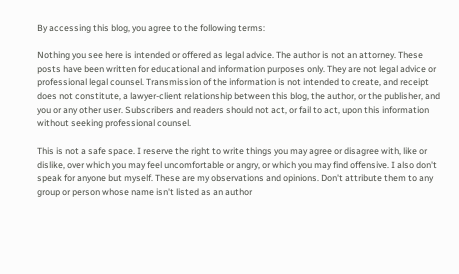By accessing this blog, you agree to the following terms:

Nothing you see here is intended or offered as legal advice. The author is not an attorney. These posts have been written for educational and information purposes only. They are not legal advice or professional legal counsel. Transmission of the information is not intended to create, and receipt does not constitute, a lawyer-client relationship between this blog, the author, or the publisher, and you or any other user. Subscribers and readers should not act, or fail to act, upon this information without seeking professional counsel.

This is not a safe space. I reserve the right to write things you may agree or disagree with, like or dislike, over which you may feel uncomfortable or angry, or which you may find offensive. I also don't speak for anyone but myself. These are my observations and opinions. Don't attribute them to any group or person whose name isn't listed as an author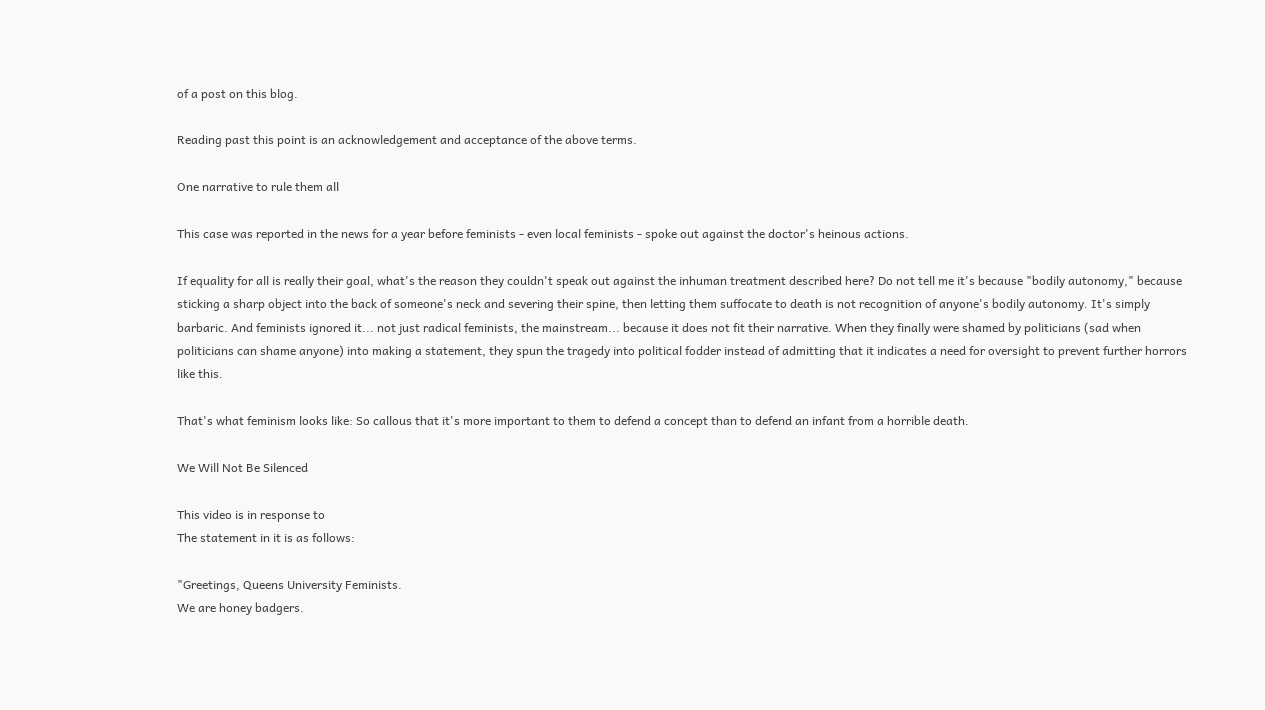of a post on this blog.

Reading past this point is an acknowledgement and acceptance of the above terms.

One narrative to rule them all

This case was reported in the news for a year before feminists - even local feminists - spoke out against the doctor's heinous actions.

If equality for all is really their goal, what's the reason they couldn't speak out against the inhuman treatment described here? Do not tell me it's because "bodily autonomy," because sticking a sharp object into the back of someone's neck and severing their spine, then letting them suffocate to death is not recognition of anyone's bodily autonomy. It's simply barbaric. And feminists ignored it... not just radical feminists, the mainstream... because it does not fit their narrative. When they finally were shamed by politicians (sad when politicians can shame anyone) into making a statement, they spun the tragedy into political fodder instead of admitting that it indicates a need for oversight to prevent further horrors like this.

That's what feminism looks like: So callous that it's more important to them to defend a concept than to defend an infant from a horrible death.

We Will Not Be Silenced

This video is in response to
The statement in it is as follows:

"Greetings, Queens University Feminists.
We are honey badgers.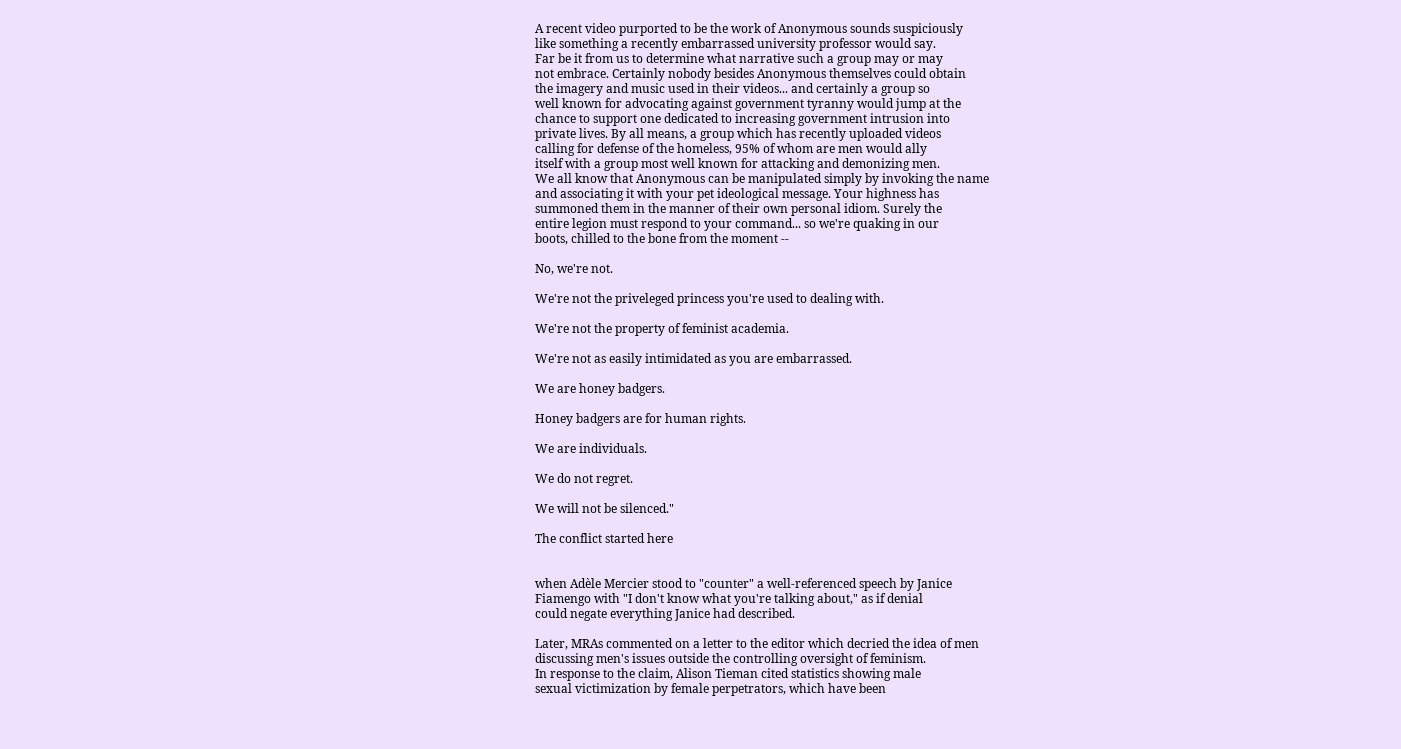A recent video purported to be the work of Anonymous sounds suspiciously
like something a recently embarrassed university professor would say.
Far be it from us to determine what narrative such a group may or may
not embrace. Certainly nobody besides Anonymous themselves could obtain
the imagery and music used in their videos... and certainly a group so
well known for advocating against government tyranny would jump at the
chance to support one dedicated to increasing government intrusion into
private lives. By all means, a group which has recently uploaded videos
calling for defense of the homeless, 95% of whom are men would ally
itself with a group most well known for attacking and demonizing men.
We all know that Anonymous can be manipulated simply by invoking the name
and associating it with your pet ideological message. Your highness has
summoned them in the manner of their own personal idiom. Surely the
entire legion must respond to your command... so we're quaking in our
boots, chilled to the bone from the moment --

No, we're not.

We're not the priveleged princess you're used to dealing with.

We're not the property of feminist academia.

We're not as easily intimidated as you are embarrassed.

We are honey badgers.

Honey badgers are for human rights.

We are individuals.

We do not regret.

We will not be silenced."

The conflict started here


when Adèle Mercier stood to "counter" a well-referenced speech by Janice
Fiamengo with "I don't know what you're talking about," as if denial
could negate everything Janice had described.

Later, MRAs commented on a letter to the editor which decried the idea of men
discussing men's issues outside the controlling oversight of feminism.
In response to the claim, Alison Tieman cited statistics showing male
sexual victimization by female perpetrators, which have been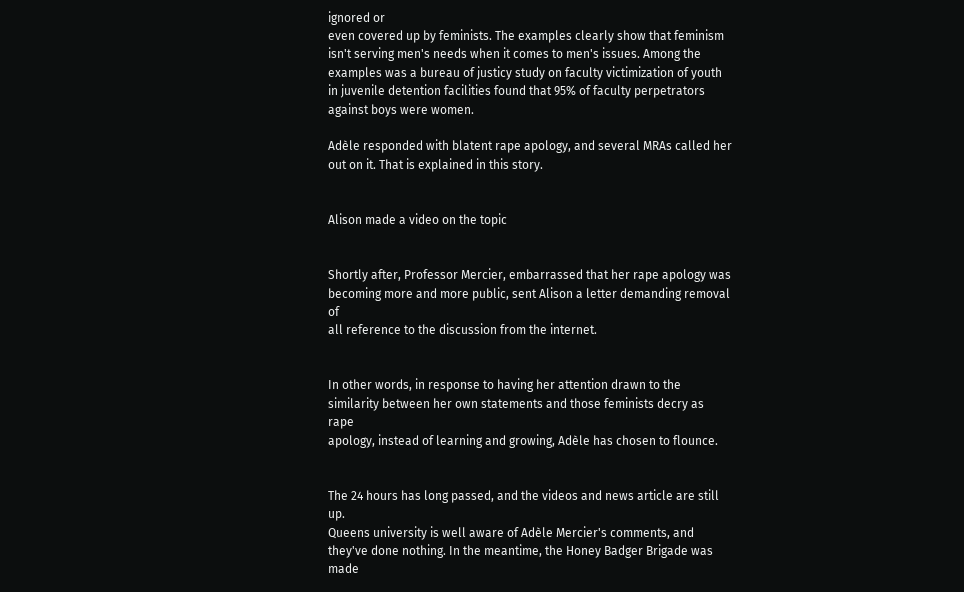ignored or
even covered up by feminists. The examples clearly show that feminism
isn't serving men's needs when it comes to men's issues. Among the
examples was a bureau of justicy study on faculty victimization of youth
in juvenile detention facilities found that 95% of faculty perpetrators
against boys were women.

Adèle responded with blatent rape apology, and several MRAs called her out on it. That is explained in this story.


Alison made a video on the topic


Shortly after, Professor Mercier, embarrassed that her rape apology was
becoming more and more public, sent Alison a letter demanding removal of
all reference to the discussion from the internet.


In other words, in response to having her attention drawn to the
similarity between her own statements and those feminists decry as rape
apology, instead of learning and growing, Adèle has chosen to flounce.


The 24 hours has long passed, and the videos and news article are still up.
Queens university is well aware of Adèle Mercier's comments, and
they've done nothing. In the meantime, the Honey Badger Brigade was made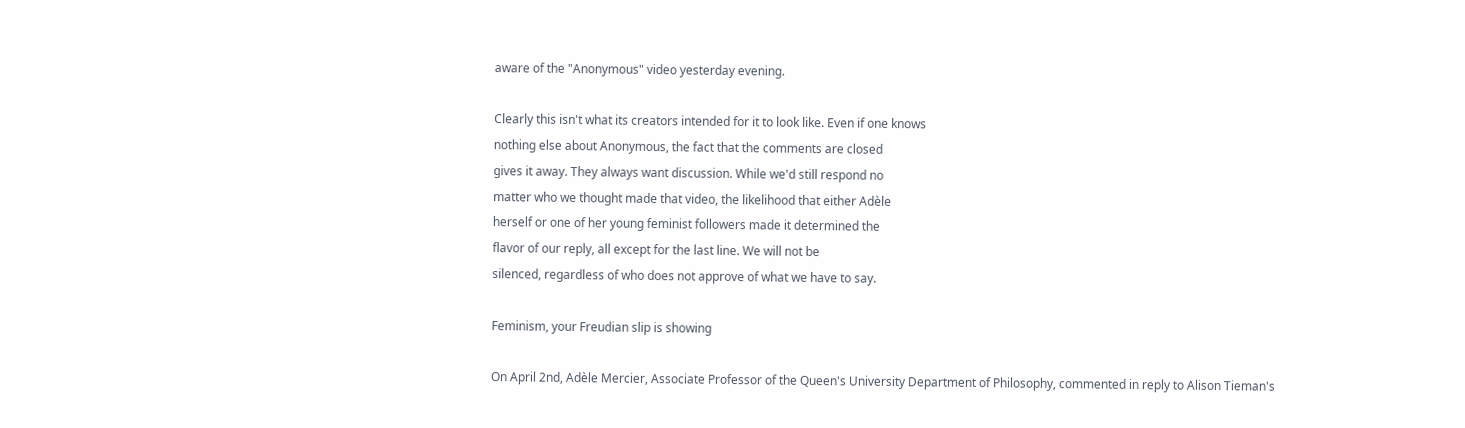aware of the "Anonymous" video yesterday evening.

Clearly this isn't what its creators intended for it to look like. Even if one knows
nothing else about Anonymous, the fact that the comments are closed
gives it away. They always want discussion. While we'd still respond no
matter who we thought made that video, the likelihood that either Adèle
herself or one of her young feminist followers made it determined the
flavor of our reply, all except for the last line. We will not be
silenced, regardless of who does not approve of what we have to say.

Feminism, your Freudian slip is showing

On April 2nd, Adèle Mercier, Associate Professor of the Queen's University Department of Philosophy, commented in reply to Alison Tieman's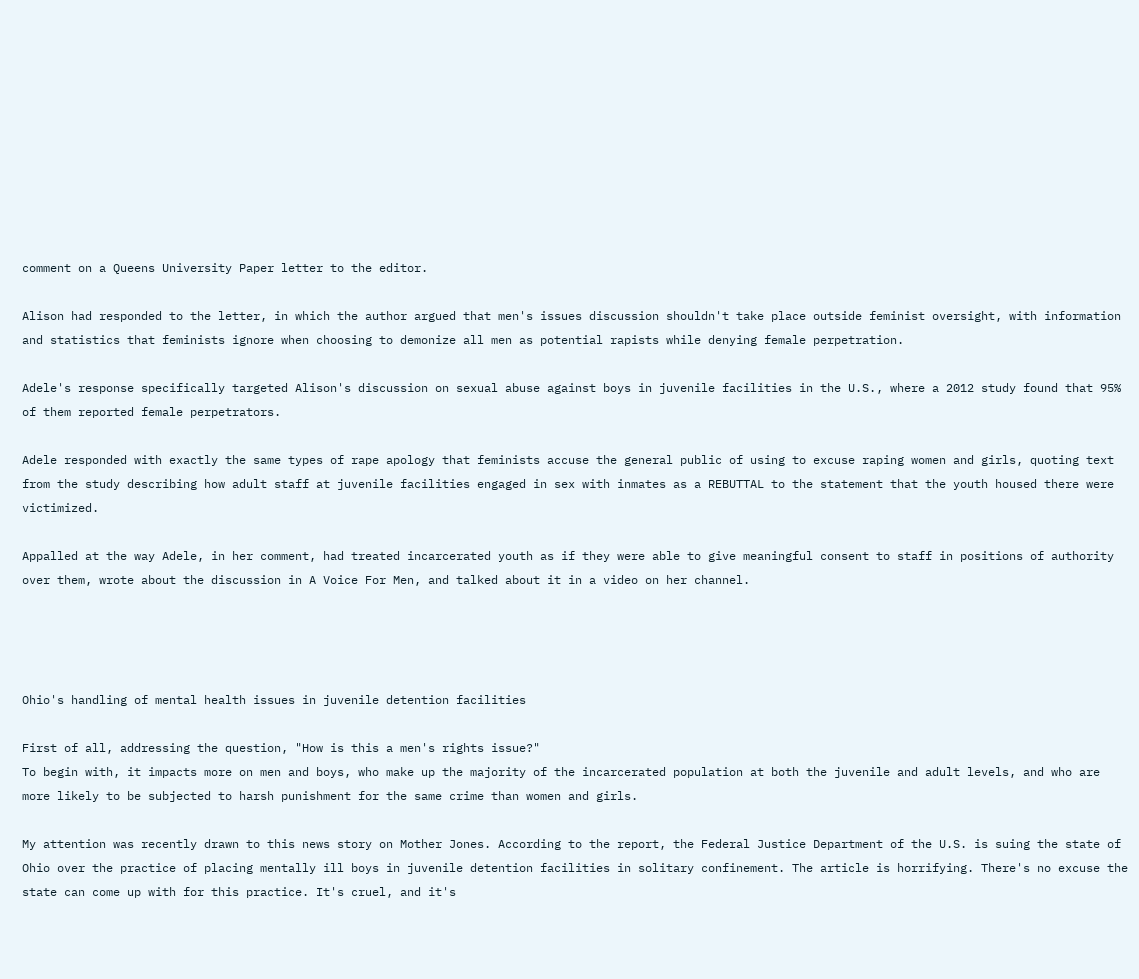comment on a Queens University Paper letter to the editor.

Alison had responded to the letter, in which the author argued that men's issues discussion shouldn't take place outside feminist oversight, with information and statistics that feminists ignore when choosing to demonize all men as potential rapists while denying female perpetration.

Adele's response specifically targeted Alison's discussion on sexual abuse against boys in juvenile facilities in the U.S., where a 2012 study found that 95% of them reported female perpetrators.

Adele responded with exactly the same types of rape apology that feminists accuse the general public of using to excuse raping women and girls, quoting text from the study describing how adult staff at juvenile facilities engaged in sex with inmates as a REBUTTAL to the statement that the youth housed there were victimized.

Appalled at the way Adele, in her comment, had treated incarcerated youth as if they were able to give meaningful consent to staff in positions of authority over them, wrote about the discussion in A Voice For Men, and talked about it in a video on her channel.




Ohio's handling of mental health issues in juvenile detention facilities

First of all, addressing the question, "How is this a men's rights issue?"
To begin with, it impacts more on men and boys, who make up the majority of the incarcerated population at both the juvenile and adult levels, and who are more likely to be subjected to harsh punishment for the same crime than women and girls.

My attention was recently drawn to this news story on Mother Jones. According to the report, the Federal Justice Department of the U.S. is suing the state of Ohio over the practice of placing mentally ill boys in juvenile detention facilities in solitary confinement. The article is horrifying. There's no excuse the state can come up with for this practice. It's cruel, and it's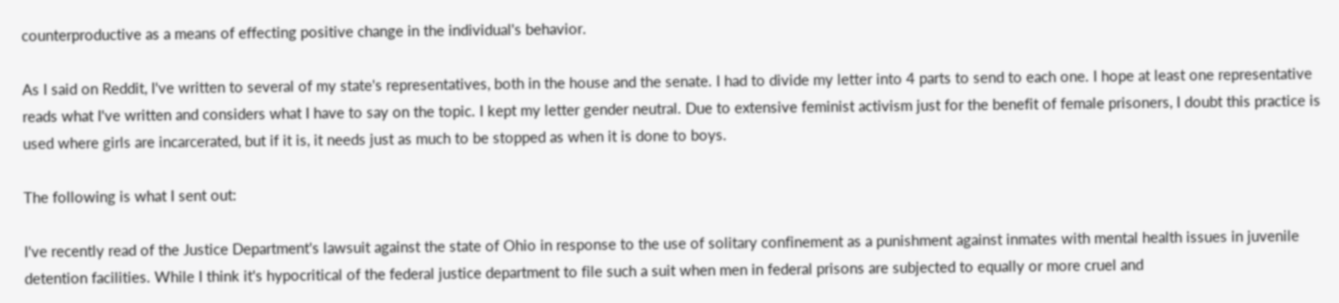counterproductive as a means of effecting positive change in the individual's behavior.

As I said on Reddit, I've written to several of my state's representatives, both in the house and the senate. I had to divide my letter into 4 parts to send to each one. I hope at least one representative reads what I've written and considers what I have to say on the topic. I kept my letter gender neutral. Due to extensive feminist activism just for the benefit of female prisoners, I doubt this practice is used where girls are incarcerated, but if it is, it needs just as much to be stopped as when it is done to boys.

The following is what I sent out:

I've recently read of the Justice Department's lawsuit against the state of Ohio in response to the use of solitary confinement as a punishment against inmates with mental health issues in juvenile detention facilities. While I think it's hypocritical of the federal justice department to file such a suit when men in federal prisons are subjected to equally or more cruel and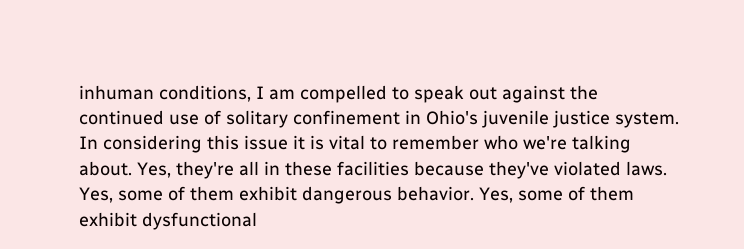inhuman conditions, I am compelled to speak out against the continued use of solitary confinement in Ohio's juvenile justice system.
In considering this issue it is vital to remember who we're talking about. Yes, they're all in these facilities because they've violated laws. Yes, some of them exhibit dangerous behavior. Yes, some of them exhibit dysfunctional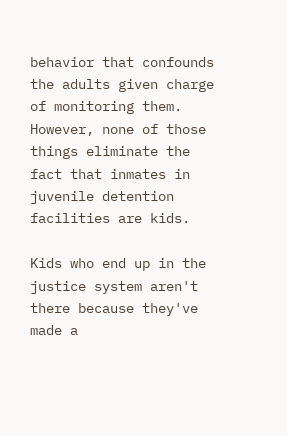behavior that confounds the adults given charge of monitoring them. However, none of those things eliminate the fact that inmates in juvenile detention facilities are kids.

Kids who end up in the justice system aren't there because they've made a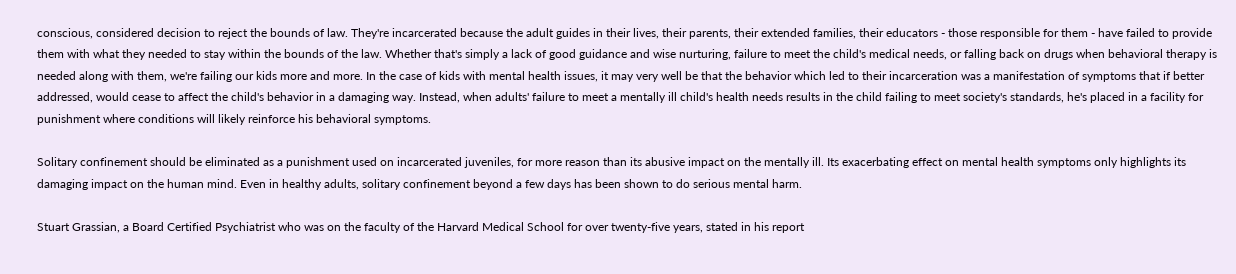conscious, considered decision to reject the bounds of law. They're incarcerated because the adult guides in their lives, their parents, their extended families, their educators - those responsible for them - have failed to provide them with what they needed to stay within the bounds of the law. Whether that's simply a lack of good guidance and wise nurturing, failure to meet the child's medical needs, or falling back on drugs when behavioral therapy is needed along with them, we're failing our kids more and more. In the case of kids with mental health issues, it may very well be that the behavior which led to their incarceration was a manifestation of symptoms that if better addressed, would cease to affect the child's behavior in a damaging way. Instead, when adults' failure to meet a mentally ill child's health needs results in the child failing to meet society's standards, he's placed in a facility for punishment where conditions will likely reinforce his behavioral symptoms.

Solitary confinement should be eliminated as a punishment used on incarcerated juveniles, for more reason than its abusive impact on the mentally ill. Its exacerbating effect on mental health symptoms only highlights its damaging impact on the human mind. Even in healthy adults, solitary confinement beyond a few days has been shown to do serious mental harm.

Stuart Grassian, a Board Certified Psychiatrist who was on the faculty of the Harvard Medical School for over twenty-five years, stated in his report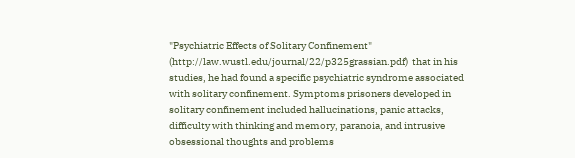"Psychiatric Effects of Solitary Confinement" (http://law.wustl.edu/journal/22/p325grassian.pdf)  that in his studies, he had found a specific psychiatric syndrome associated with solitary confinement. Symptoms prisoners developed in solitary confinement included hallucinations, panic attacks, difficulty with thinking and memory, paranoia, and intrusive obsessional thoughts and problems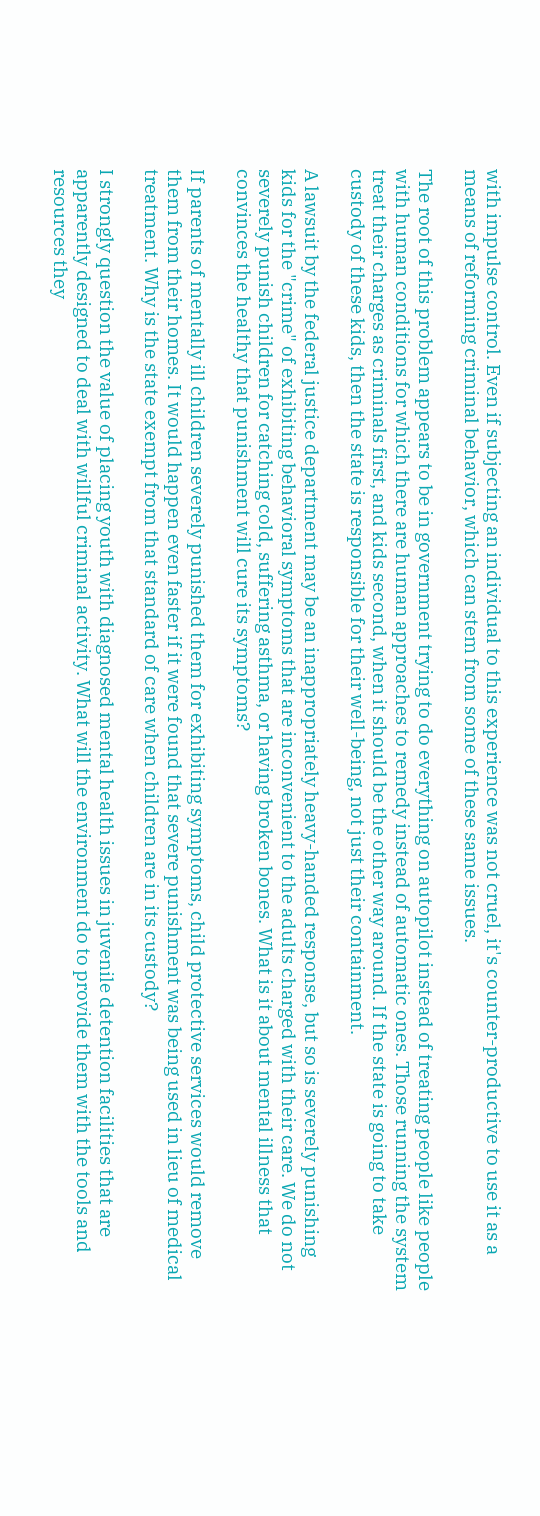with impulse control. Even if subjecting an individual to this experience was not cruel, it's counter-productive to use it as a means of reforming criminal behavior, which can stem from some of these same issues.

The root of this problem appears to be in government trying to do everything on autopilot instead of treating people like people with human conditions for which there are human approaches to remedy instead of automatic ones. Those running the system treat their charges as criminals first, and kids second, when it should be the other way around. If the state is going to take custody of these kids, then the state is responsible for their well-being, not just their containment.

A lawsuit by the federal justice department may be an inappropriately heavy-handed response, but so is severely punishing kids for the "crime" of exhibiting behavioral symptoms that are inconvenient to the adults charged with their care. We do not severely punish children for catching cold, suffering asthma, or having broken bones. What is it about mental illness that convinces the healthy that punishment will cure its symptoms?

If parents of mentally ill children severely punished them for exhibiting symptoms, child protective services would remove them from their homes. It would happen even faster if it were found that severe punishment was being used in lieu of medical treatment. Why is the state exempt from that standard of care when children are in its custody?

I strongly question the value of placing youth with diagnosed mental health issues in juvenile detention facilities that are apparently designed to deal with willful criminal activity. What will the environment do to provide them with the tools and resources they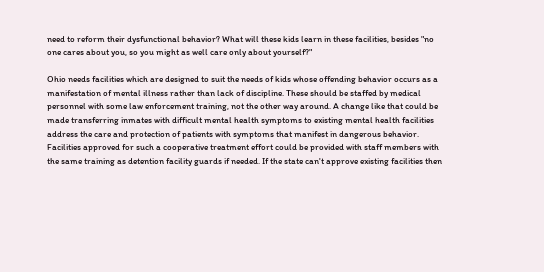need to reform their dysfunctional behavior? What will these kids learn in these facilities, besides "no one cares about you, so you might as well care only about yourself?"

Ohio needs facilities which are designed to suit the needs of kids whose offending behavior occurs as a manifestation of mental illness rather than lack of discipline. These should be staffed by medical personnel with some law enforcement training, not the other way around. A change like that could be made transferring inmates with difficult mental health symptoms to existing mental health facilities address the care and protection of patients with symptoms that manifest in dangerous behavior. Facilities approved for such a cooperative treatment effort could be provided with staff members with the same training as detention facility guards if needed. If the state can't approve existing facilities then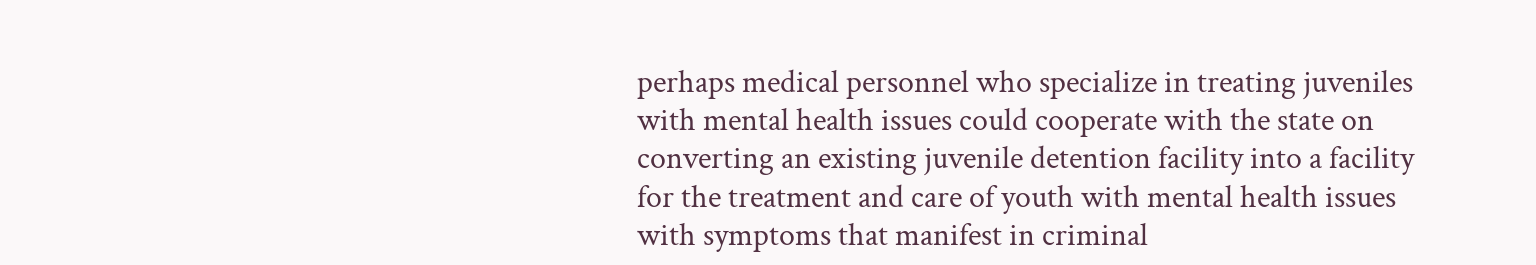perhaps medical personnel who specialize in treating juveniles with mental health issues could cooperate with the state on converting an existing juvenile detention facility into a facility for the treatment and care of youth with mental health issues with symptoms that manifest in criminal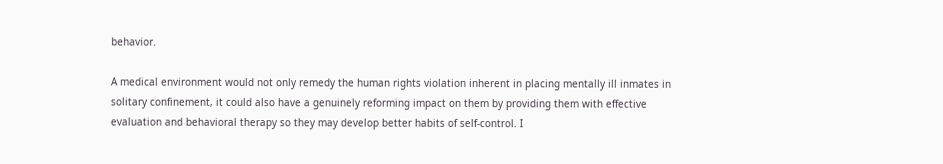behavior.

A medical environment would not only remedy the human rights violation inherent in placing mentally ill inmates in solitary confinement, it could also have a genuinely reforming impact on them by providing them with effective evaluation and behavioral therapy so they may develop better habits of self-control. I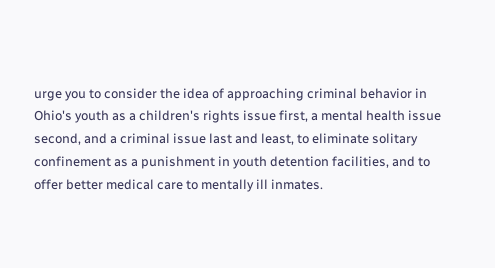urge you to consider the idea of approaching criminal behavior in Ohio's youth as a children's rights issue first, a mental health issue second, and a criminal issue last and least, to eliminate solitary confinement as a punishment in youth detention facilities, and to offer better medical care to mentally ill inmates.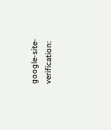google-site-verification: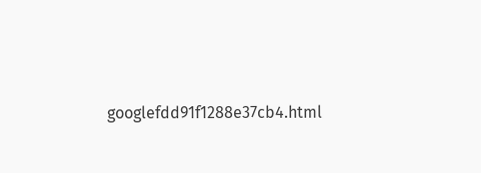googlefdd91f1288e37cb4.html